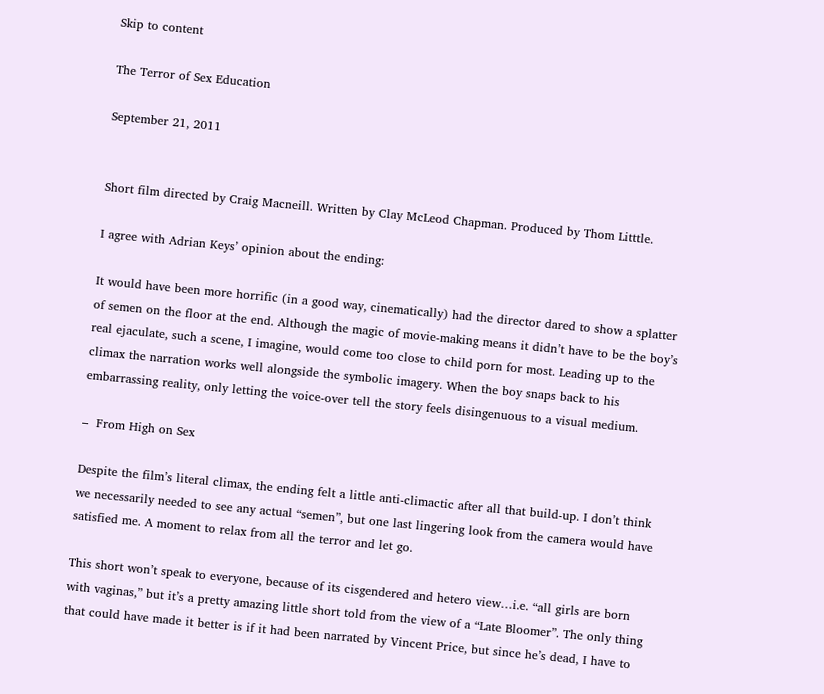Skip to content

The Terror of Sex Education

September 21, 2011


Short film directed by Craig Macneill. Written by Clay McLeod Chapman. Produced by Thom Litttle.

I agree with Adrian Keys’ opinion about the ending:

It would have been more horrific (in a good way, cinematically) had the director dared to show a splatter of semen on the floor at the end. Although the magic of movie-making means it didn’t have to be the boy’s real ejaculate, such a scene, I imagine, would come too close to child porn for most. Leading up to the climax the narration works well alongside the symbolic imagery. When the boy snaps back to his embarrassing reality, only letting the voice-over tell the story feels disingenuous to a visual medium.

–  From High on Sex

Despite the film’s literal climax, the ending felt a little anti-climactic after all that build-up. I don’t think we necessarily needed to see any actual “semen”, but one last lingering look from the camera would have satisfied me. A moment to relax from all the terror and let go.

This short won’t speak to everyone, because of its cisgendered and hetero view…i.e. “all girls are born with vaginas,” but it’s a pretty amazing little short told from the view of a “Late Bloomer”. The only thing that could have made it better is if it had been narrated by Vincent Price, but since he’s dead, I have to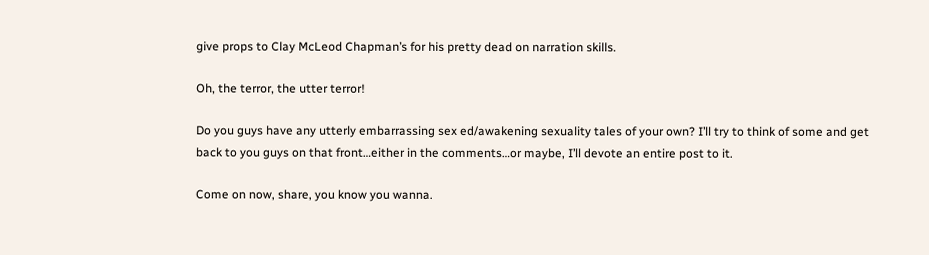give props to Clay McLeod Chapman’s for his pretty dead on narration skills.

Oh, the terror, the utter terror!

Do you guys have any utterly embarrassing sex ed/awakening sexuality tales of your own? I’ll try to think of some and get back to you guys on that front…either in the comments…or maybe, I’ll devote an entire post to it.

Come on now, share, you know you wanna.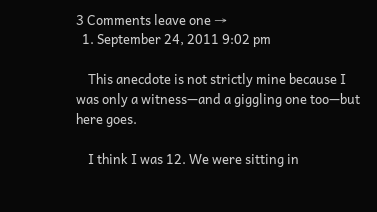3 Comments leave one →
  1. September 24, 2011 9:02 pm

    This anecdote is not strictly mine because I was only a witness—and a giggling one too—but here goes.

    I think I was 12. We were sitting in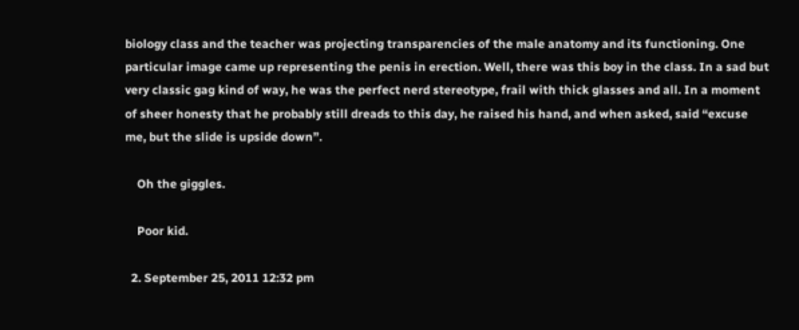biology class and the teacher was projecting transparencies of the male anatomy and its functioning. One particular image came up representing the penis in erection. Well, there was this boy in the class. In a sad but very classic gag kind of way, he was the perfect nerd stereotype, frail with thick glasses and all. In a moment of sheer honesty that he probably still dreads to this day, he raised his hand, and when asked, said “excuse me, but the slide is upside down”.

    Oh the giggles.

    Poor kid.

  2. September 25, 2011 12:32 pm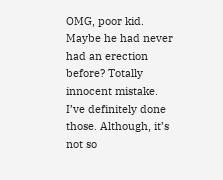OMG, poor kid. Maybe he had never had an erection before? Totally innocent mistake. I’ve definitely done those. Although, it’s not so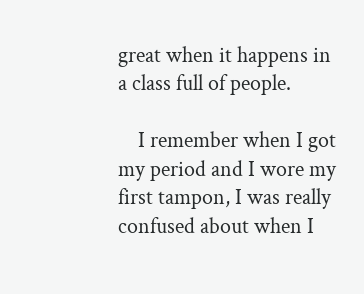great when it happens in a class full of people.

    I remember when I got my period and I wore my first tampon, I was really confused about when I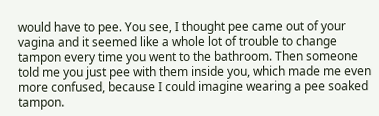would have to pee. You see, I thought pee came out of your vagina and it seemed like a whole lot of trouble to change tampon every time you went to the bathroom. Then someone told me you just pee with them inside you, which made me even more confused, because I could imagine wearing a pee soaked tampon.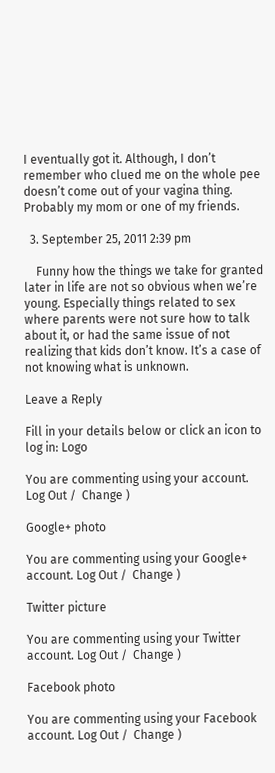I eventually got it. Although, I don’t remember who clued me on the whole pee doesn’t come out of your vagina thing. Probably my mom or one of my friends.

  3. September 25, 2011 2:39 pm

    Funny how the things we take for granted later in life are not so obvious when we’re young. Especially things related to sex where parents were not sure how to talk about it, or had the same issue of not realizing that kids don’t know. It’s a case of not knowing what is unknown.

Leave a Reply

Fill in your details below or click an icon to log in: Logo

You are commenting using your account. Log Out /  Change )

Google+ photo

You are commenting using your Google+ account. Log Out /  Change )

Twitter picture

You are commenting using your Twitter account. Log Out /  Change )

Facebook photo

You are commenting using your Facebook account. Log Out /  Change )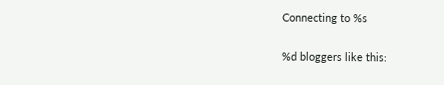Connecting to %s

%d bloggers like this: